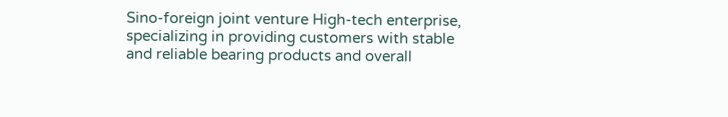Sino-foreign joint venture High-tech enterprise, specializing in providing customers with stable and reliable bearing products and overall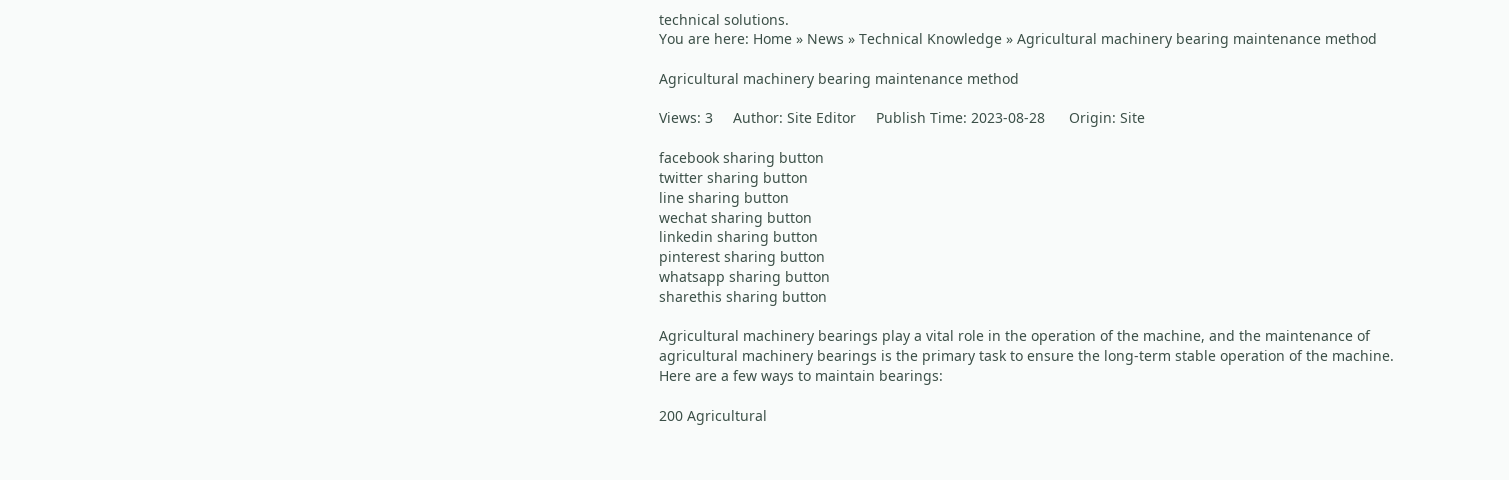technical solutions.
You are here: Home » News » Technical Knowledge » Agricultural machinery bearing maintenance method

Agricultural machinery bearing maintenance method

Views: 3     Author: Site Editor     Publish Time: 2023-08-28      Origin: Site

facebook sharing button
twitter sharing button
line sharing button
wechat sharing button
linkedin sharing button
pinterest sharing button
whatsapp sharing button
sharethis sharing button

Agricultural machinery bearings play a vital role in the operation of the machine, and the maintenance of agricultural machinery bearings is the primary task to ensure the long-term stable operation of the machine. Here are a few ways to maintain bearings:

200 Agricultural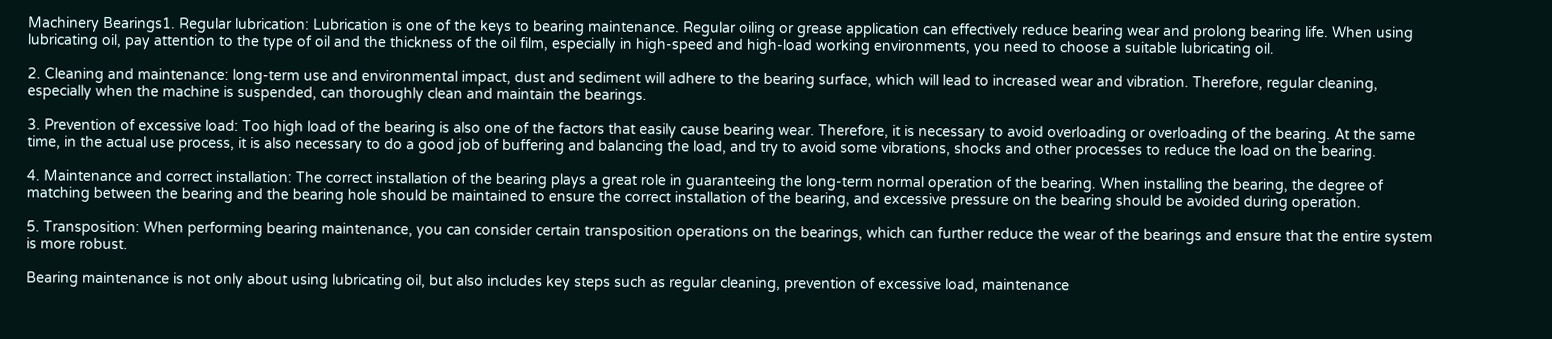Machinery Bearings1. Regular lubrication: Lubrication is one of the keys to bearing maintenance. Regular oiling or grease application can effectively reduce bearing wear and prolong bearing life. When using lubricating oil, pay attention to the type of oil and the thickness of the oil film, especially in high-speed and high-load working environments, you need to choose a suitable lubricating oil.

2. Cleaning and maintenance: long-term use and environmental impact, dust and sediment will adhere to the bearing surface, which will lead to increased wear and vibration. Therefore, regular cleaning, especially when the machine is suspended, can thoroughly clean and maintain the bearings.

3. Prevention of excessive load: Too high load of the bearing is also one of the factors that easily cause bearing wear. Therefore, it is necessary to avoid overloading or overloading of the bearing. At the same time, in the actual use process, it is also necessary to do a good job of buffering and balancing the load, and try to avoid some vibrations, shocks and other processes to reduce the load on the bearing.

4. Maintenance and correct installation: The correct installation of the bearing plays a great role in guaranteeing the long-term normal operation of the bearing. When installing the bearing, the degree of matching between the bearing and the bearing hole should be maintained to ensure the correct installation of the bearing, and excessive pressure on the bearing should be avoided during operation.

5. Transposition: When performing bearing maintenance, you can consider certain transposition operations on the bearings, which can further reduce the wear of the bearings and ensure that the entire system is more robust.

Bearing maintenance is not only about using lubricating oil, but also includes key steps such as regular cleaning, prevention of excessive load, maintenance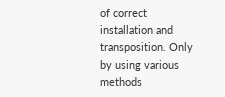of correct installation and transposition. Only by using various methods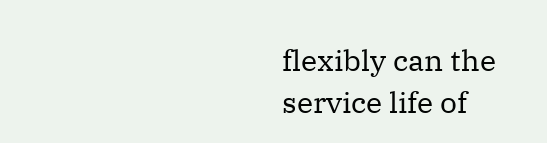flexibly can the service life of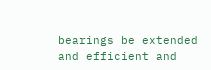bearings be extended and efficient and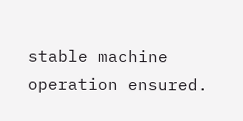stable machine operation ensured.